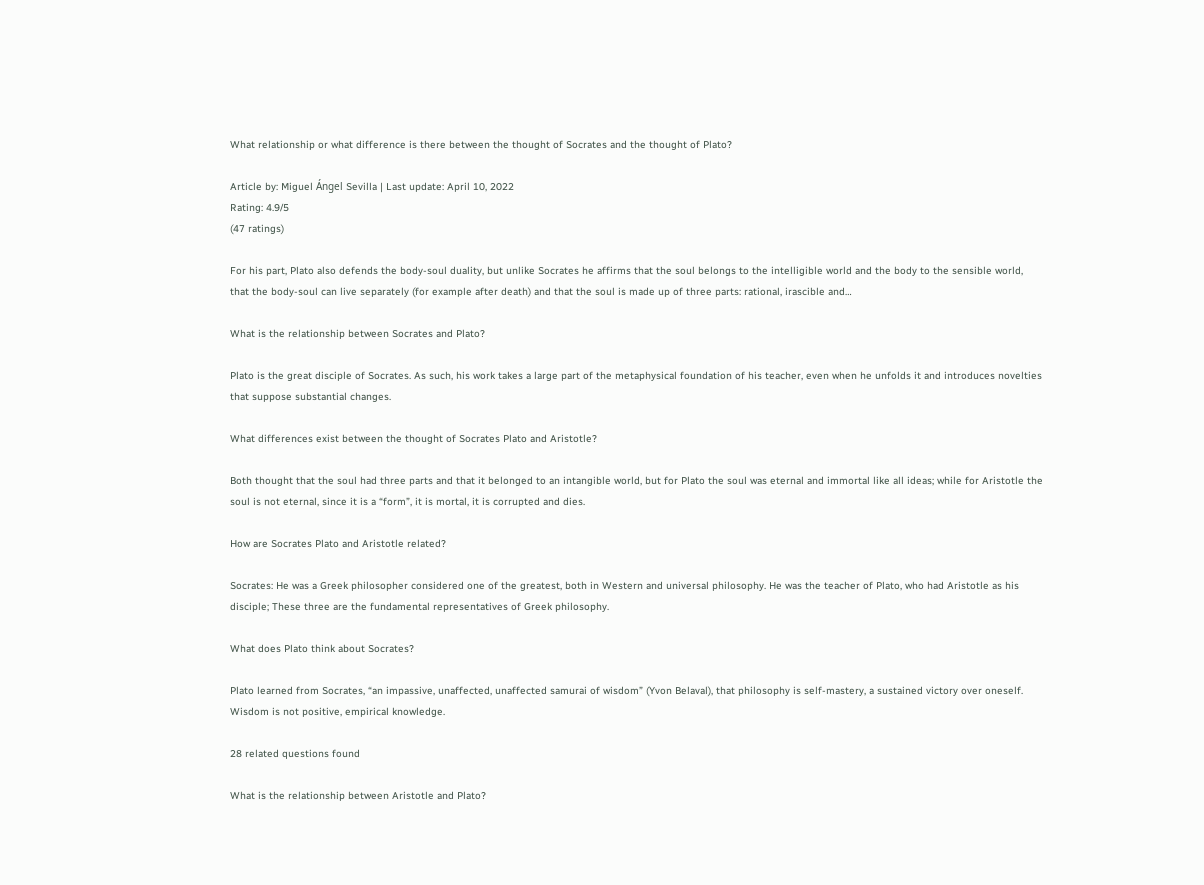What relationship or what difference is there between the thought of Socrates and the thought of Plato?

Article by: Miguel Ángel Sevilla | Last update: April 10, 2022
Rating: 4.9/5
(47 ratings)

For his part, Plato also defends the body-soul duality, but unlike Socrates he affirms that the soul belongs to the intelligible world and the body to the sensible world, that the body-soul can live separately (for example after death) and that the soul is made up of three parts: rational, irascible and…

What is the relationship between Socrates and Plato?

Plato is the great disciple of Socrates. As such, his work takes a large part of the metaphysical foundation of his teacher, even when he unfolds it and introduces novelties that suppose substantial changes.

What differences exist between the thought of Socrates Plato and Aristotle?

Both thought that the soul had three parts and that it belonged to an intangible world, but for Plato the soul was eternal and immortal like all ideas; while for Aristotle the soul is not eternal, since it is a “form”, it is mortal, it is corrupted and dies.

How are Socrates Plato and Aristotle related?

Socrates: He was a Greek philosopher considered one of the greatest, both in Western and universal philosophy. He was the teacher of Plato, who had Aristotle as his disciple; These three are the fundamental representatives of Greek philosophy.

What does Plato think about Socrates?

Plato learned from Socrates, “an impassive, unaffected, unaffected samurai of wisdom” (Yvon Belaval), that philosophy is self-mastery, a sustained victory over oneself. Wisdom is not positive, empirical knowledge.

28 related questions found

What is the relationship between Aristotle and Plato?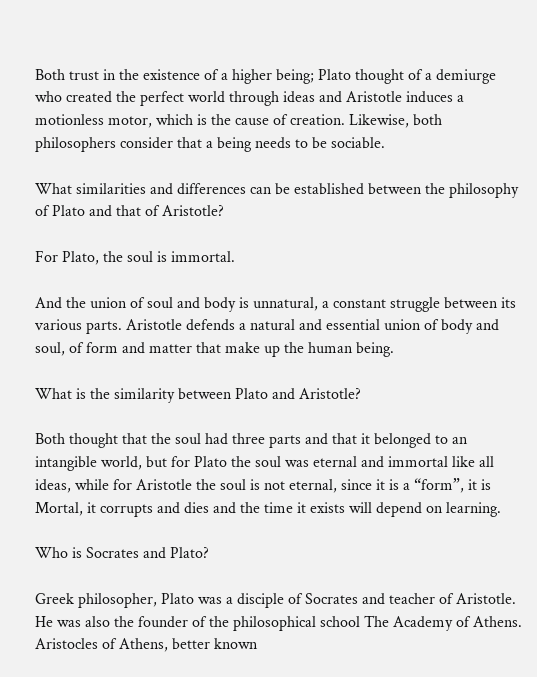Both trust in the existence of a higher being; Plato thought of a demiurge who created the perfect world through ideas and Aristotle induces a motionless motor, which is the cause of creation. Likewise, both philosophers consider that a being needs to be sociable.

What similarities and differences can be established between the philosophy of Plato and that of Aristotle?

For Plato, the soul is immortal.

And the union of soul and body is unnatural, a constant struggle between its various parts. Aristotle defends a natural and essential union of body and soul, of form and matter that make up the human being.

What is the similarity between Plato and Aristotle?

Both thought that the soul had three parts and that it belonged to an intangible world, but for Plato the soul was eternal and immortal like all ideas, while for Aristotle the soul is not eternal, since it is a “form”, it is Mortal, it corrupts and dies and the time it exists will depend on learning.

Who is Socrates and Plato?

Greek philosopher, Plato was a disciple of Socrates and teacher of Aristotle. He was also the founder of the philosophical school The Academy of Athens. Aristocles of Athens, better known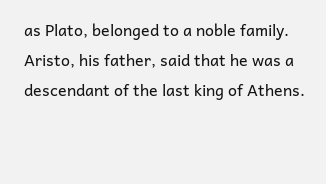as Plato, belonged to a noble family. Aristo, his father, said that he was a descendant of the last king of Athens.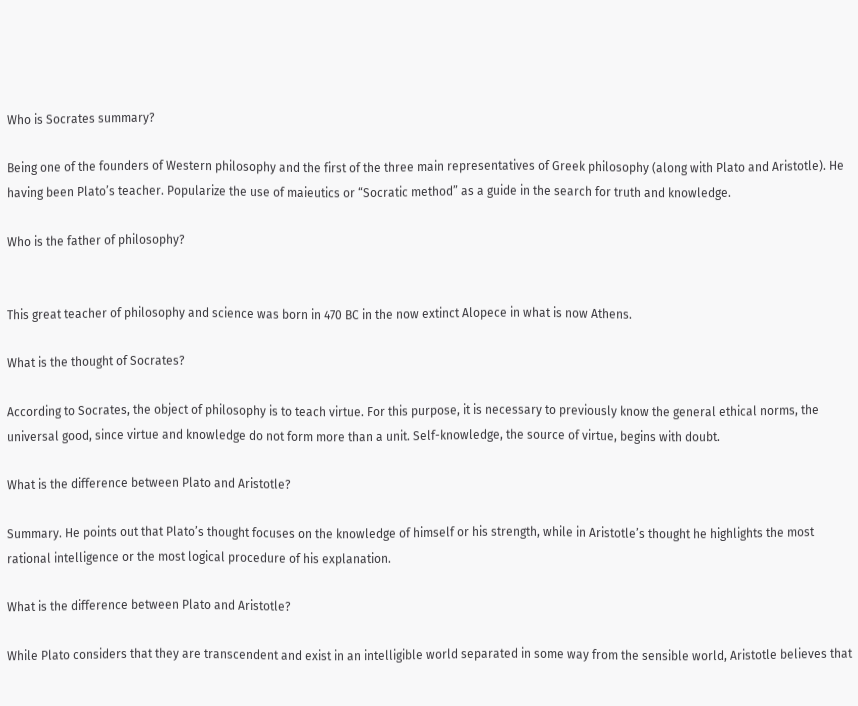Who is Socrates summary?

Being one of the founders of Western philosophy and the first of the three main representatives of Greek philosophy (along with Plato and Aristotle). He having been Plato’s teacher. Popularize the use of maieutics or “Socratic method” as a guide in the search for truth and knowledge.

Who is the father of philosophy?


This great teacher of philosophy and science was born in 470 BC in the now extinct Alopece in what is now Athens.

What is the thought of Socrates?

According to Socrates, the object of philosophy is to teach virtue. For this purpose, it is necessary to previously know the general ethical norms, the universal good, since virtue and knowledge do not form more than a unit. Self-knowledge, the source of virtue, begins with doubt.

What is the difference between Plato and Aristotle?

Summary. He points out that Plato’s thought focuses on the knowledge of himself or his strength, while in Aristotle’s thought he highlights the most rational intelligence or the most logical procedure of his explanation.

What is the difference between Plato and Aristotle?

While Plato considers that they are transcendent and exist in an intelligible world separated in some way from the sensible world, Aristotle believes that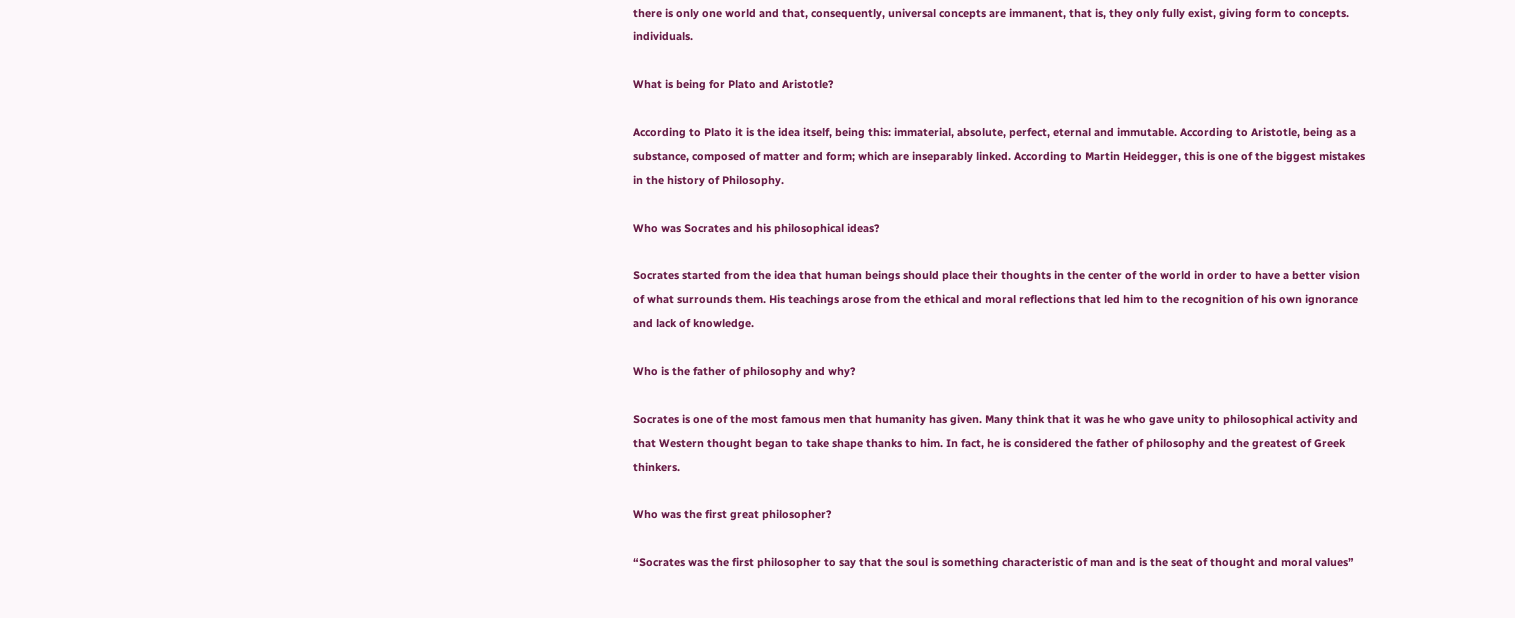there is only one world and that, consequently, universal concepts are immanent, that is, they only fully exist, giving form to concepts. individuals.

What is being for Plato and Aristotle?

According to Plato it is the idea itself, being this: immaterial, absolute, perfect, eternal and immutable. According to Aristotle, being as a substance, composed of matter and form; which are inseparably linked. According to Martin Heidegger, this is one of the biggest mistakes in the history of Philosophy.

Who was Socrates and his philosophical ideas?

Socrates started from the idea that human beings should place their thoughts in the center of the world in order to have a better vision of what surrounds them. His teachings arose from the ethical and moral reflections that led him to the recognition of his own ignorance and lack of knowledge.

Who is the father of philosophy and why?

Socrates is one of the most famous men that humanity has given. Many think that it was he who gave unity to philosophical activity and that Western thought began to take shape thanks to him. In fact, he is considered the father of philosophy and the greatest of Greek thinkers.

Who was the first great philosopher?

“Socrates was the first philosopher to say that the soul is something characteristic of man and is the seat of thought and moral values”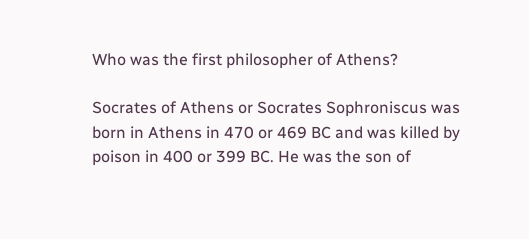Who was the first philosopher of Athens?

Socrates of Athens or Socrates Sophroniscus was born in Athens in 470 or 469 BC and was killed by poison in 400 or 399 BC. He was the son of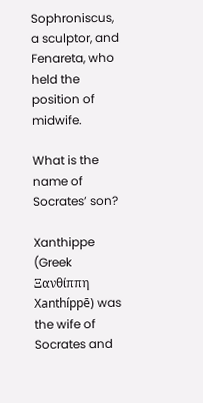Sophroniscus, a sculptor, and Fenareta, who held the position of midwife.

What is the name of Socrates’ son?

Xanthippe (Greek Ξανθίππη Xanthíppē) was the wife of Socrates and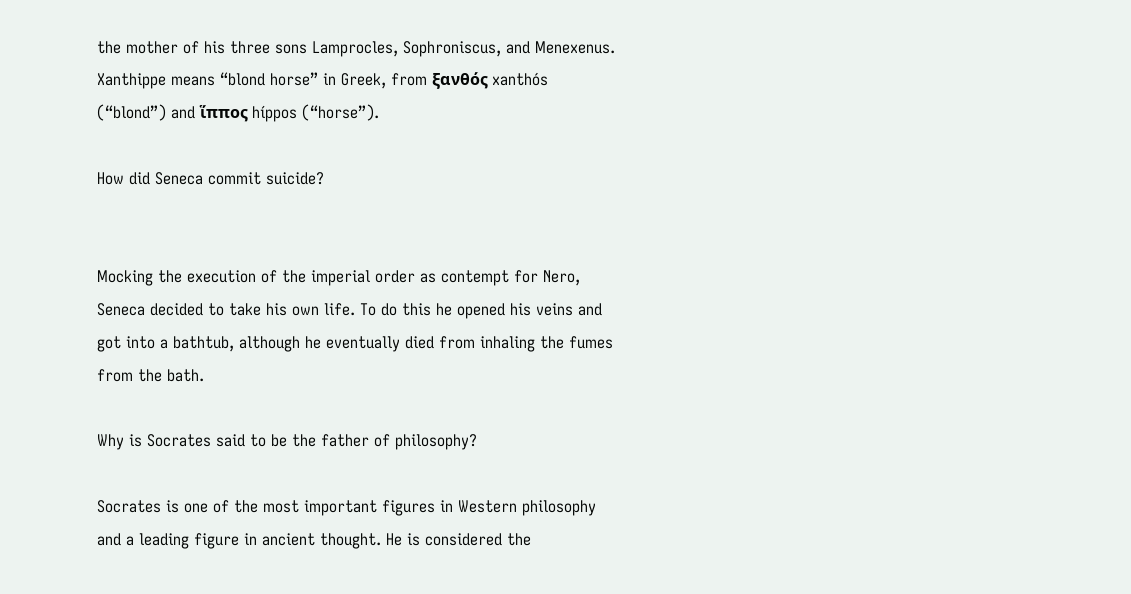the mother of his three sons Lamprocles, Sophroniscus, and Menexenus. Xanthippe means “blond horse” in Greek, from ξανθός xanthós (“blond”) and ἵππος híppos (“horse”).

How did Seneca commit suicide?


Mocking the execution of the imperial order as contempt for Nero, Seneca decided to take his own life. To do this he opened his veins and got into a bathtub, although he eventually died from inhaling the fumes from the bath.

Why is Socrates said to be the father of philosophy?

Socrates is one of the most important figures in Western philosophy and a leading figure in ancient thought. He is considered the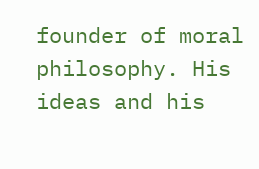founder of moral philosophy. His ideas and his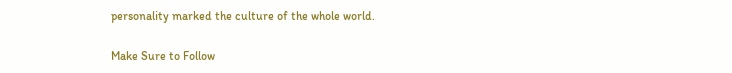personality marked the culture of the whole world.

Make Sure to Follow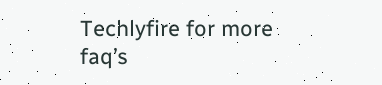Techlyfire for more faq’s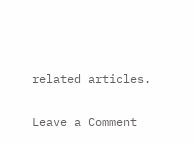related articles.

Leave a Comment